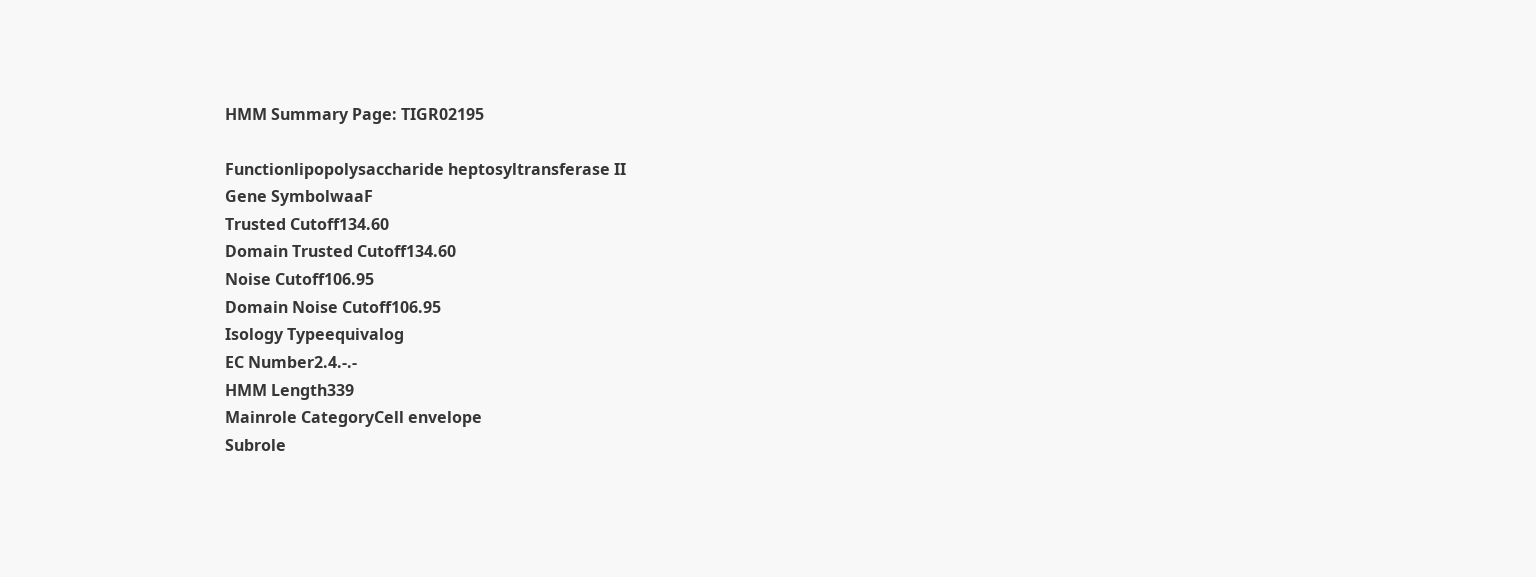HMM Summary Page: TIGR02195

Functionlipopolysaccharide heptosyltransferase II
Gene SymbolwaaF
Trusted Cutoff134.60
Domain Trusted Cutoff134.60
Noise Cutoff106.95
Domain Noise Cutoff106.95
Isology Typeequivalog
EC Number2.4.-.-
HMM Length339
Mainrole CategoryCell envelope
Subrole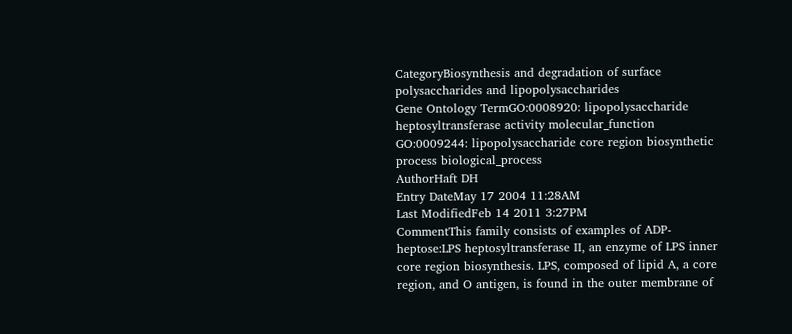CategoryBiosynthesis and degradation of surface polysaccharides and lipopolysaccharides
Gene Ontology TermGO:0008920: lipopolysaccharide heptosyltransferase activity molecular_function
GO:0009244: lipopolysaccharide core region biosynthetic process biological_process
AuthorHaft DH
Entry DateMay 17 2004 11:28AM
Last ModifiedFeb 14 2011 3:27PM
CommentThis family consists of examples of ADP-heptose:LPS heptosyltransferase II, an enzyme of LPS inner core region biosynthesis. LPS, composed of lipid A, a core region, and O antigen, is found in the outer membrane of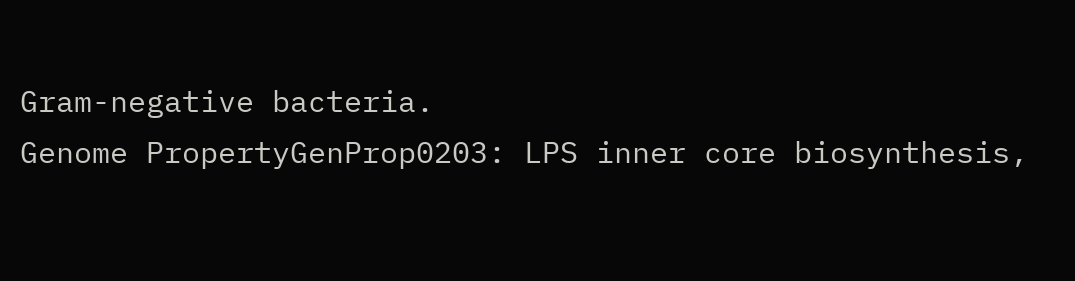Gram-negative bacteria.
Genome PropertyGenProp0203: LPS inner core biosynthesis,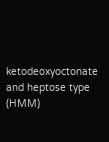ketodeoxyoctonate and heptose type (HMM)